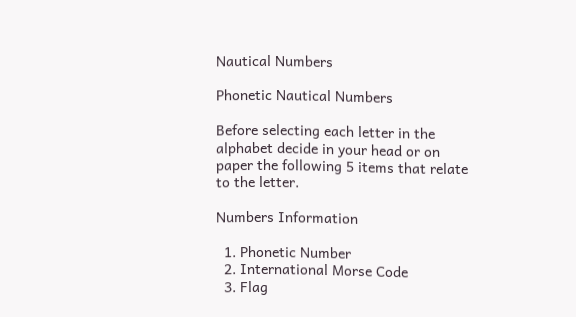Nautical Numbers

Phonetic Nautical Numbers

Before selecting each letter in the alphabet decide in your head or on paper the following 5 items that relate to the letter.

Numbers Information

  1. Phonetic Number
  2. International Morse Code
  3. Flag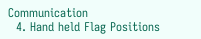Communication
  4. Hand held Flag Positions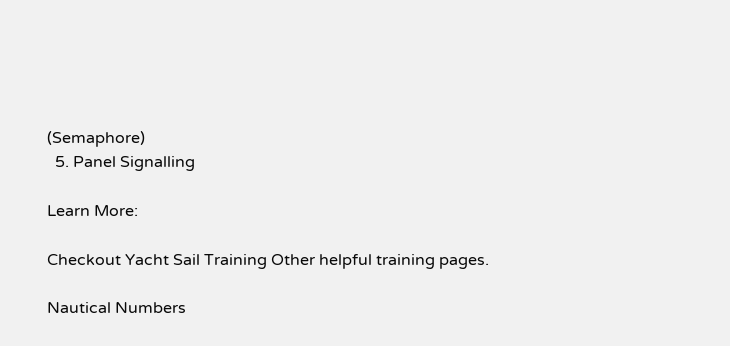(Semaphore)
  5. Panel Signalling

Learn More:

Checkout Yacht Sail Training Other helpful training pages.

Nautical Numbers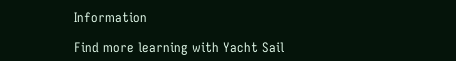Information

Find more learning with Yacht Sail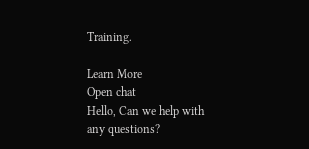Training.

Learn More
Open chat
Hello, Can we help with any questions?